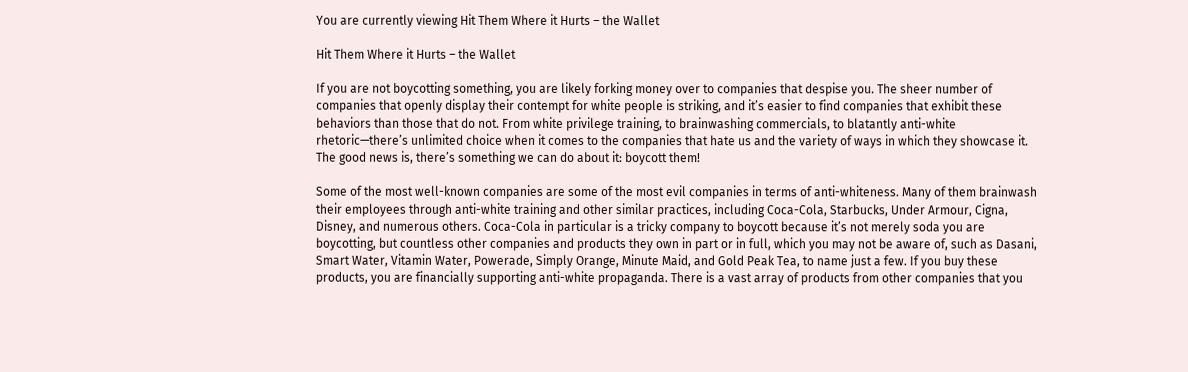You are currently viewing Hit Them Where it Hurts – the Wallet

Hit Them Where it Hurts – the Wallet

If you are not boycotting something, you are likely forking money over to companies that despise you. The sheer number of companies that openly display their contempt for white people is striking, and it’s easier to find companies that exhibit these behaviors than those that do not. From white privilege training, to brainwashing commercials, to blatantly anti-white rhetoric—there’s unlimited choice when it comes to the companies that hate us and the variety of ways in which they showcase it. The good news is, there’s something we can do about it: boycott them!

Some of the most well-known companies are some of the most evil companies in terms of anti-whiteness. Many of them brainwash their employees through anti-white training and other similar practices, including Coca-Cola, Starbucks, Under Armour, Cigna, Disney, and numerous others. Coca-Cola in particular is a tricky company to boycott because it’s not merely soda you are boycotting, but countless other companies and products they own in part or in full, which you may not be aware of, such as Dasani, Smart Water, Vitamin Water, Powerade, Simply Orange, Minute Maid, and Gold Peak Tea, to name just a few. If you buy these products, you are financially supporting anti-white propaganda. There is a vast array of products from other companies that you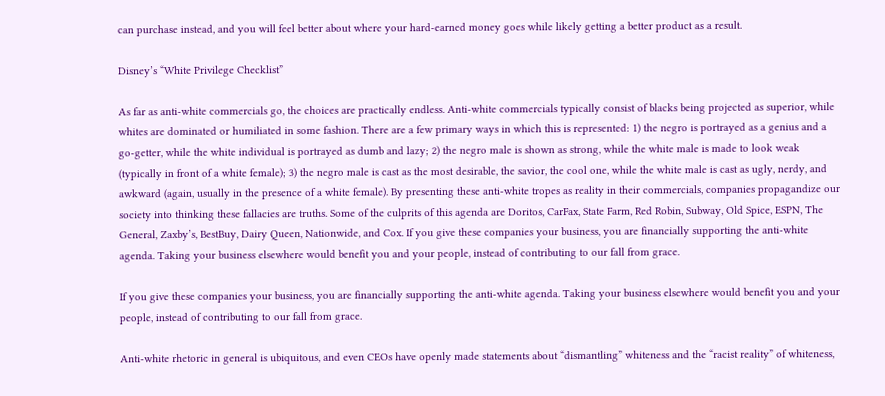can purchase instead, and you will feel better about where your hard-earned money goes while likely getting a better product as a result.

Disney’s “White Privilege Checklist”

As far as anti-white commercials go, the choices are practically endless. Anti-white commercials typically consist of blacks being projected as superior, while whites are dominated or humiliated in some fashion. There are a few primary ways in which this is represented: 1) the negro is portrayed as a genius and a go-getter, while the white individual is portrayed as dumb and lazy; 2) the negro male is shown as strong, while the white male is made to look weak (typically in front of a white female); 3) the negro male is cast as the most desirable, the savior, the cool one, while the white male is cast as ugly, nerdy, and awkward (again, usually in the presence of a white female). By presenting these anti-white tropes as reality in their commercials, companies propagandize our society into thinking these fallacies are truths. Some of the culprits of this agenda are Doritos, CarFax, State Farm, Red Robin, Subway, Old Spice, ESPN, The General, Zaxby’s, BestBuy, Dairy Queen, Nationwide, and Cox. If you give these companies your business, you are financially supporting the anti-white agenda. Taking your business elsewhere would benefit you and your people, instead of contributing to our fall from grace.

If you give these companies your business, you are financially supporting the anti-white agenda. Taking your business elsewhere would benefit you and your people, instead of contributing to our fall from grace.

Anti-white rhetoric in general is ubiquitous, and even CEOs have openly made statements about “dismantling” whiteness and the “racist reality” of whiteness,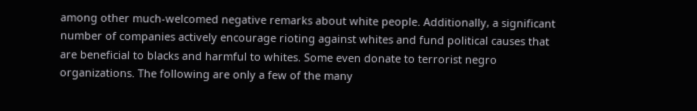among other much-welcomed negative remarks about white people. Additionally, a significant number of companies actively encourage rioting against whites and fund political causes that are beneficial to blacks and harmful to whites. Some even donate to terrorist negro organizations. The following are only a few of the many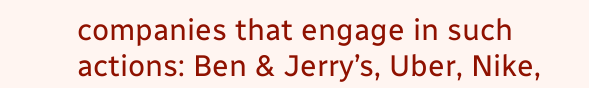companies that engage in such actions: Ben & Jerry’s, Uber, Nike,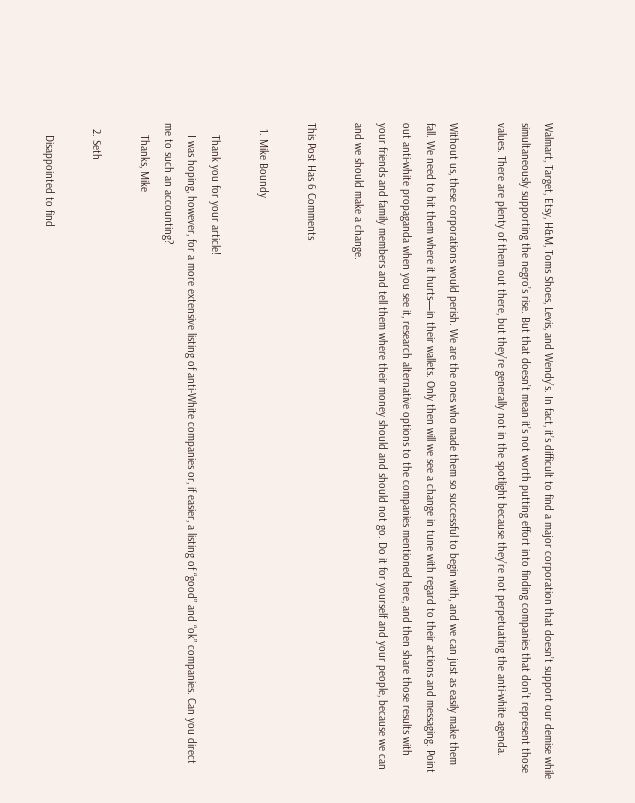Walmart, Target, Etsy, H&M, Toms Shoes, Levis, and Wendy’s. In fact, it’s difficult to find a major corporation that doesn’t support our demise while simultaneously supporting the negro’s rise. But that doesn’t mean it’s not worth putting effort into finding companies that don’t represent those values. There are plenty of them out there, but they’re generally not in the spotlight because they’re not perpetuating the anti-white agenda.

Without us, these corporations would perish. We are the ones who made them so successful to begin with, and we can just as easily make them fall. We need to hit them where it hurts—in their wallets. Only then will we see a change in tune with regard to their actions and messaging. Point out anti-white propaganda when you see it, research alternative options to the companies mentioned here, and then share those results with your friends and family members and tell them where their money should and should not go. Do it for yourself and your people, because we can and we should make a change.

This Post Has 6 Comments

  1. Mike Boundy

    Thank you for your article!
    I was hoping, however, for a more extensive listing of anti-White companies or, if easier, a listing of “good” and “ok” companies. Can you direct me to such an accounting?
    Thanks, Mike

  2. Seth

    Disappointed to find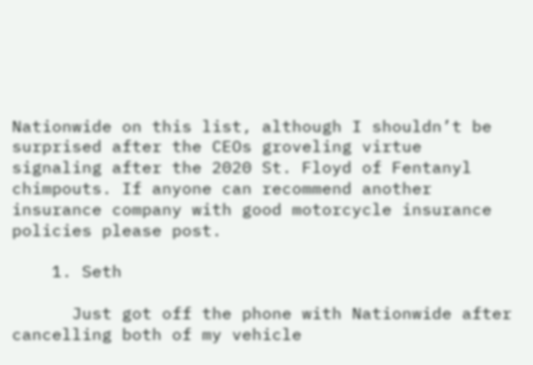Nationwide on this list, although I shouldn’t be surprised after the CEOs groveling virtue signaling after the 2020 St. Floyd of Fentanyl chimpouts. If anyone can recommend another insurance company with good motorcycle insurance policies please post.

    1. Seth

      Just got off the phone with Nationwide after cancelling both of my vehicle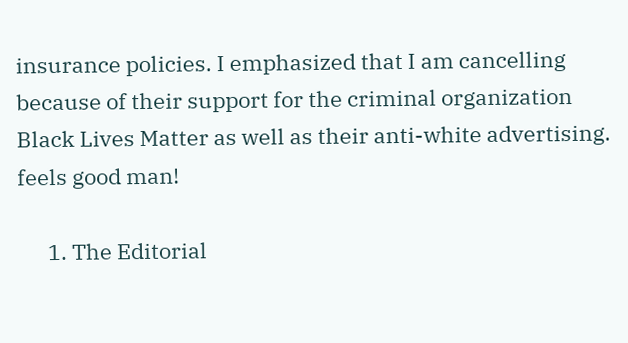insurance policies. I emphasized that I am cancelling because of their support for the criminal organization Black Lives Matter as well as their anti-white advertising. feels good man!

      1. The Editorial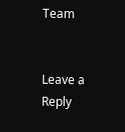Team


Leave a Reply